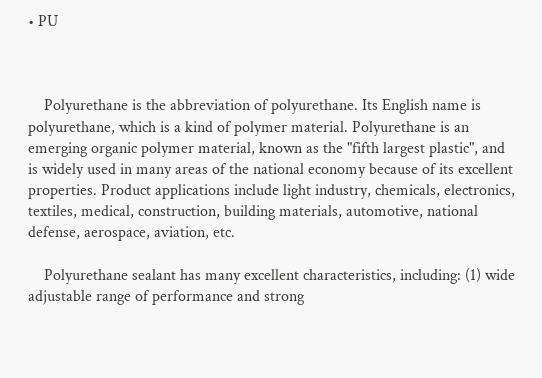• PU



    Polyurethane is the abbreviation of polyurethane. Its English name is polyurethane, which is a kind of polymer material. Polyurethane is an emerging organic polymer material, known as the "fifth largest plastic", and is widely used in many areas of the national economy because of its excellent properties. Product applications include light industry, chemicals, electronics, textiles, medical, construction, building materials, automotive, national defense, aerospace, aviation, etc.

    Polyurethane sealant has many excellent characteristics, including: (1) wide adjustable range of performance and strong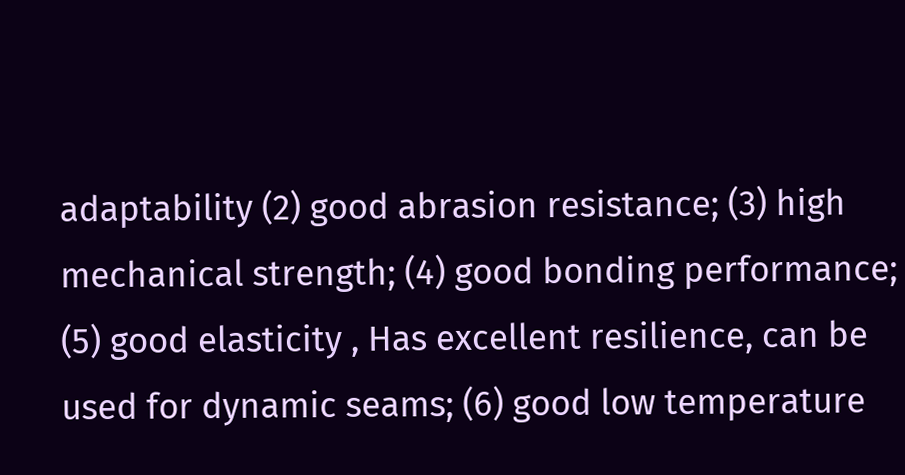adaptability (2) good abrasion resistance; (3) high mechanical strength; (4) good bonding performance; (5) good elasticity , Has excellent resilience, can be used for dynamic seams; (6) good low temperature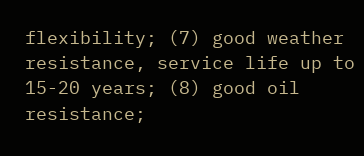flexibility; (7) good weather resistance, service life up to 15-20 years; (8) good oil resistance;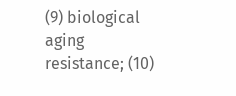(9) biological aging resistance; (10)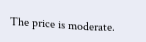The price is moderate.